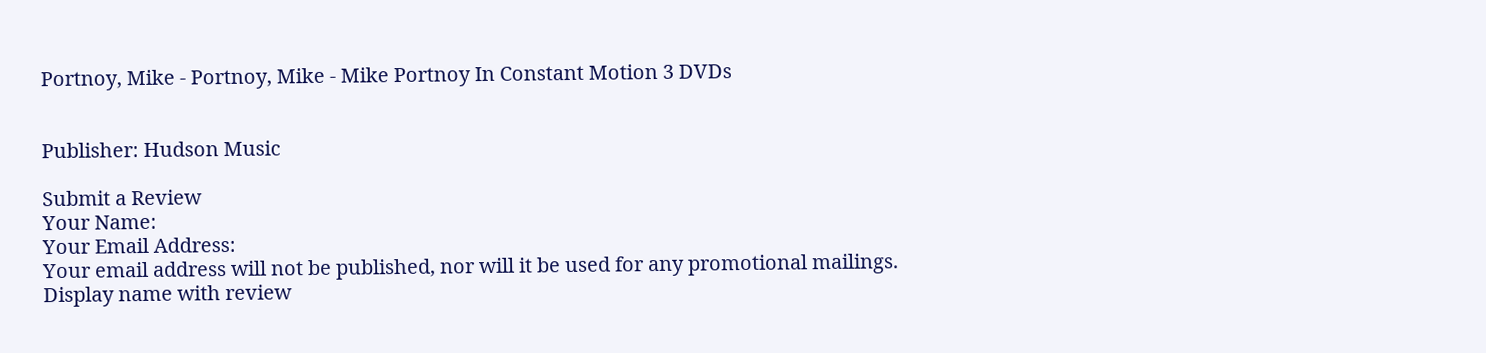Portnoy, Mike - Portnoy, Mike - Mike Portnoy In Constant Motion 3 DVDs


Publisher: Hudson Music

Submit a Review
Your Name:
Your Email Address:
Your email address will not be published, nor will it be used for any promotional mailings.
Display name with review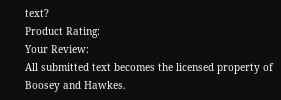text?
Product Rating:
Your Review:
All submitted text becomes the licensed property of Boosey and Hawkes.